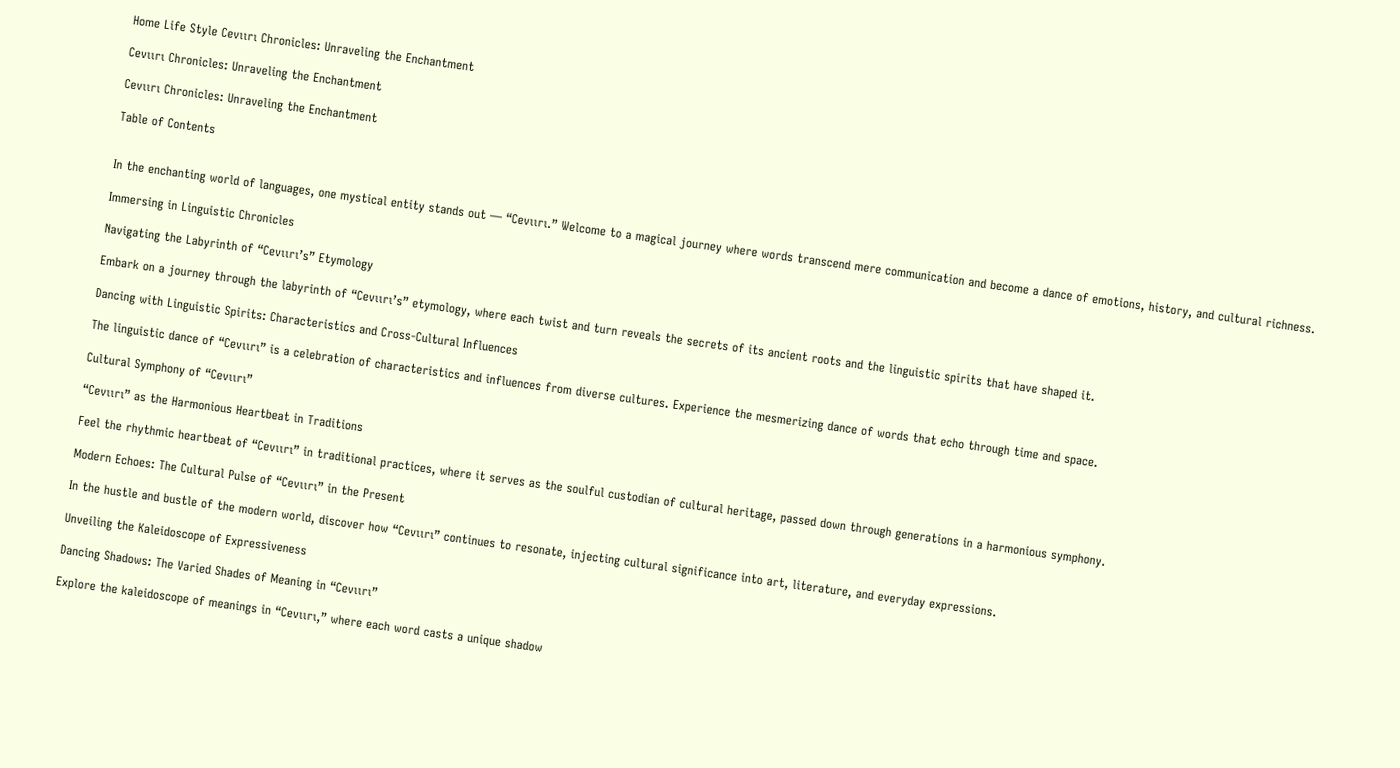Home Life Style Cevıırı Chronicles: Unraveling the Enchantment

Cevıırı Chronicles: Unraveling the Enchantment

Cevıırı Chronicles: Unraveling the Enchantment

Table of Contents


In the enchanting world of languages, one mystical entity stands out — “Cevıırı.” Welcome to a magical journey where words transcend mere communication and become a dance of emotions, history, and cultural richness.

Immersing in Linguistic Chronicles

Navigating the Labyrinth of “Cevıırı’s” Etymology

Embark on a journey through the labyrinth of “Cevıırı’s” etymology, where each twist and turn reveals the secrets of its ancient roots and the linguistic spirits that have shaped it.

Dancing with Linguistic Spirits: Characteristics and Cross-Cultural Influences

The linguistic dance of “Cevıırı” is a celebration of characteristics and influences from diverse cultures. Experience the mesmerizing dance of words that echo through time and space.

Cultural Symphony of “Cevıırı”

“Cevıırı” as the Harmonious Heartbeat in Traditions

Feel the rhythmic heartbeat of “Cevıırı” in traditional practices, where it serves as the soulful custodian of cultural heritage, passed down through generations in a harmonious symphony.

Modern Echoes: The Cultural Pulse of “Cevıırı” in the Present

In the hustle and bustle of the modern world, discover how “Cevıırı” continues to resonate, injecting cultural significance into art, literature, and everyday expressions.

Unveiling the Kaleidoscope of Expressiveness

Dancing Shadows: The Varied Shades of Meaning in “Cevıırı”

Explore the kaleidoscope of meanings in “Cevıırı,” where each word casts a unique shadow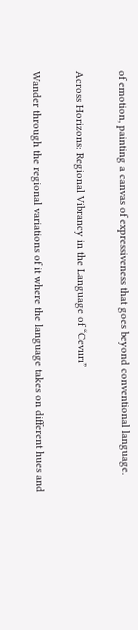of emotion, painting a canvas of expressiveness that goes beyond conventional language.

Across Horizons: Regional Vibrancy in the Language of “Cevıırı”

Wander through the regional variations of it where the language takes on different hues and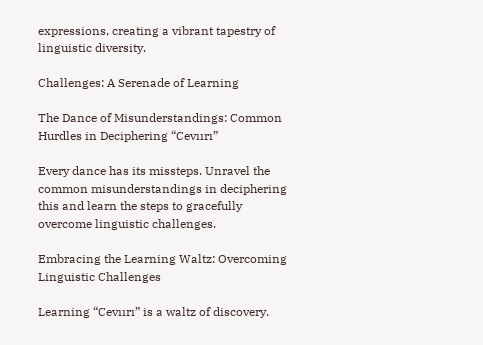expressions, creating a vibrant tapestry of linguistic diversity.

Challenges: A Serenade of Learning

The Dance of Misunderstandings: Common Hurdles in Deciphering “Cevıırı”

Every dance has its missteps. Unravel the common misunderstandings in deciphering this and learn the steps to gracefully overcome linguistic challenges.

Embracing the Learning Waltz: Overcoming Linguistic Challenges

Learning “Cevıırı” is a waltz of discovery.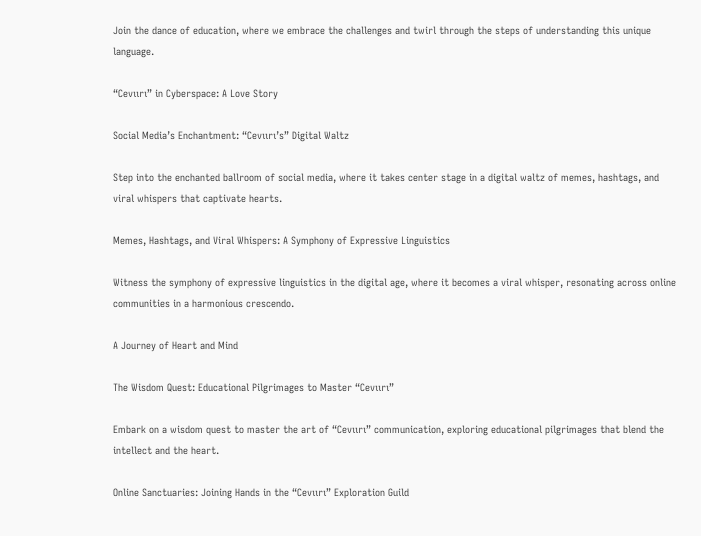Join the dance of education, where we embrace the challenges and twirl through the steps of understanding this unique language.

“Cevıırı” in Cyberspace: A Love Story

Social Media’s Enchantment: “Cevıırı’s” Digital Waltz

Step into the enchanted ballroom of social media, where it takes center stage in a digital waltz of memes, hashtags, and viral whispers that captivate hearts.

Memes, Hashtags, and Viral Whispers: A Symphony of Expressive Linguistics

Witness the symphony of expressive linguistics in the digital age, where it becomes a viral whisper, resonating across online communities in a harmonious crescendo.

A Journey of Heart and Mind

The Wisdom Quest: Educational Pilgrimages to Master “Cevıırı”

Embark on a wisdom quest to master the art of “Cevıırı” communication, exploring educational pilgrimages that blend the intellect and the heart.

Online Sanctuaries: Joining Hands in the “Cevıırı” Exploration Guild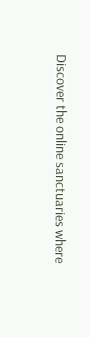Discover the online sanctuaries where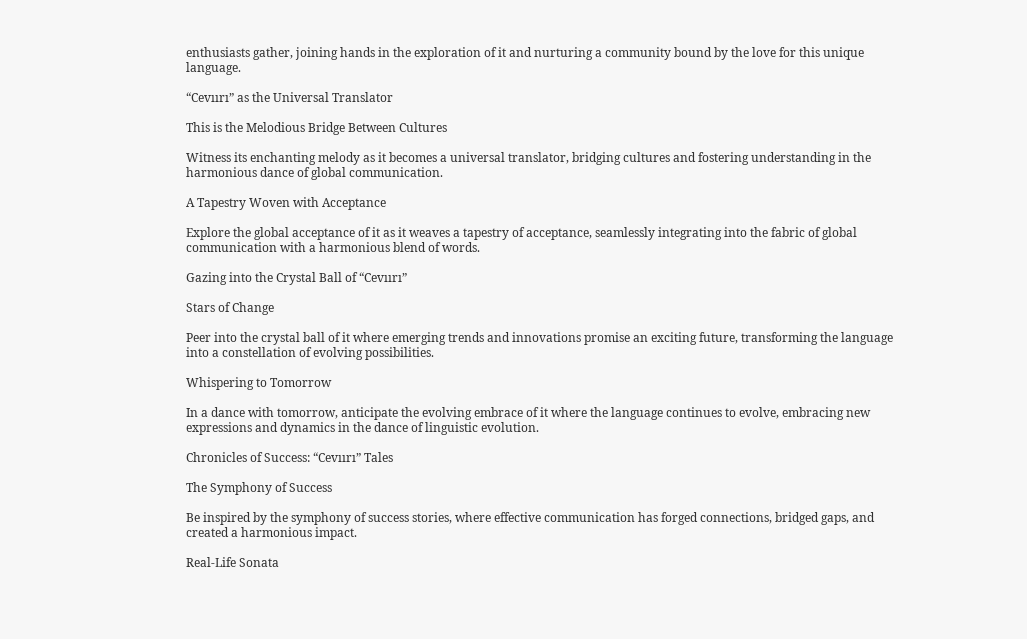enthusiasts gather, joining hands in the exploration of it and nurturing a community bound by the love for this unique language.

“Cevıırı” as the Universal Translator

This is the Melodious Bridge Between Cultures

Witness its enchanting melody as it becomes a universal translator, bridging cultures and fostering understanding in the harmonious dance of global communication.

A Tapestry Woven with Acceptance

Explore the global acceptance of it as it weaves a tapestry of acceptance, seamlessly integrating into the fabric of global communication with a harmonious blend of words.

Gazing into the Crystal Ball of “Cevıırı”

Stars of Change

Peer into the crystal ball of it where emerging trends and innovations promise an exciting future, transforming the language into a constellation of evolving possibilities.

Whispering to Tomorrow

In a dance with tomorrow, anticipate the evolving embrace of it where the language continues to evolve, embracing new expressions and dynamics in the dance of linguistic evolution.

Chronicles of Success: “Cevıırı” Tales

The Symphony of Success

Be inspired by the symphony of success stories, where effective communication has forged connections, bridged gaps, and created a harmonious impact.

Real-Life Sonata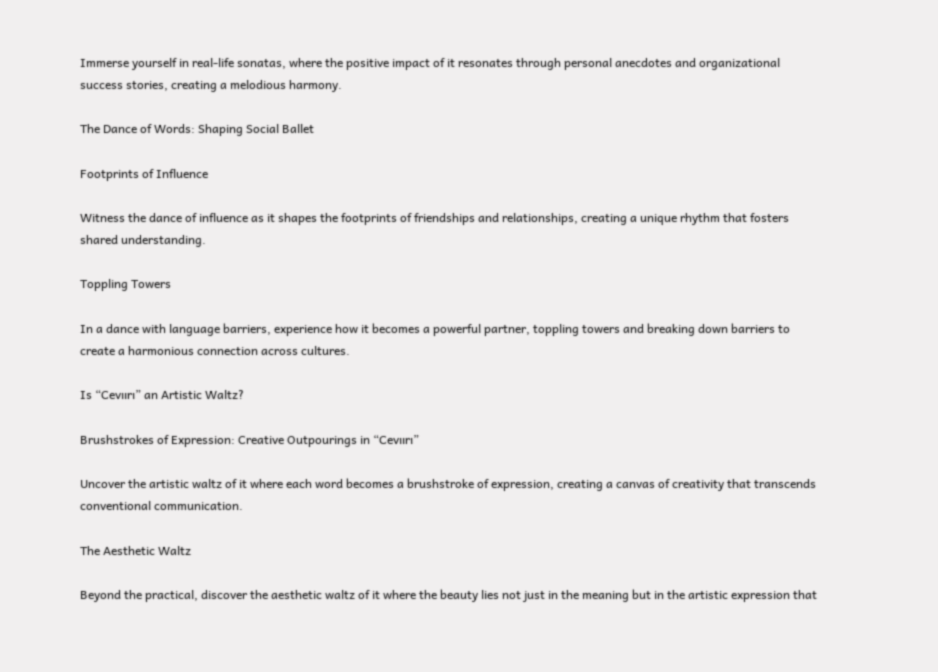Immerse yourself in real-life sonatas, where the positive impact of it resonates through personal anecdotes and organizational success stories, creating a melodious harmony.

The Dance of Words: Shaping Social Ballet

Footprints of Influence

Witness the dance of influence as it shapes the footprints of friendships and relationships, creating a unique rhythm that fosters shared understanding.

Toppling Towers

In a dance with language barriers, experience how it becomes a powerful partner, toppling towers and breaking down barriers to create a harmonious connection across cultures.

Is “Cevıırı” an Artistic Waltz?

Brushstrokes of Expression: Creative Outpourings in “Cevıırı”

Uncover the artistic waltz of it where each word becomes a brushstroke of expression, creating a canvas of creativity that transcends conventional communication.

The Aesthetic Waltz

Beyond the practical, discover the aesthetic waltz of it where the beauty lies not just in the meaning but in the artistic expression that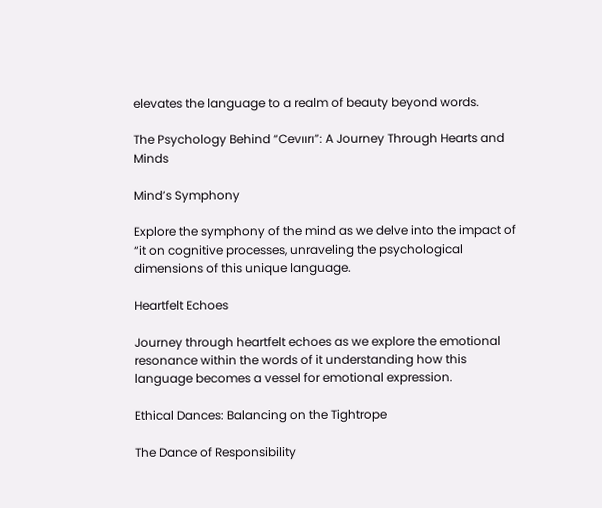elevates the language to a realm of beauty beyond words.

The Psychology Behind “Cevıırı”: A Journey Through Hearts and Minds

Mind’s Symphony

Explore the symphony of the mind as we delve into the impact of “it on cognitive processes, unraveling the psychological dimensions of this unique language.

Heartfelt Echoes

Journey through heartfelt echoes as we explore the emotional resonance within the words of it understanding how this language becomes a vessel for emotional expression.

Ethical Dances: Balancing on the Tightrope

The Dance of Responsibility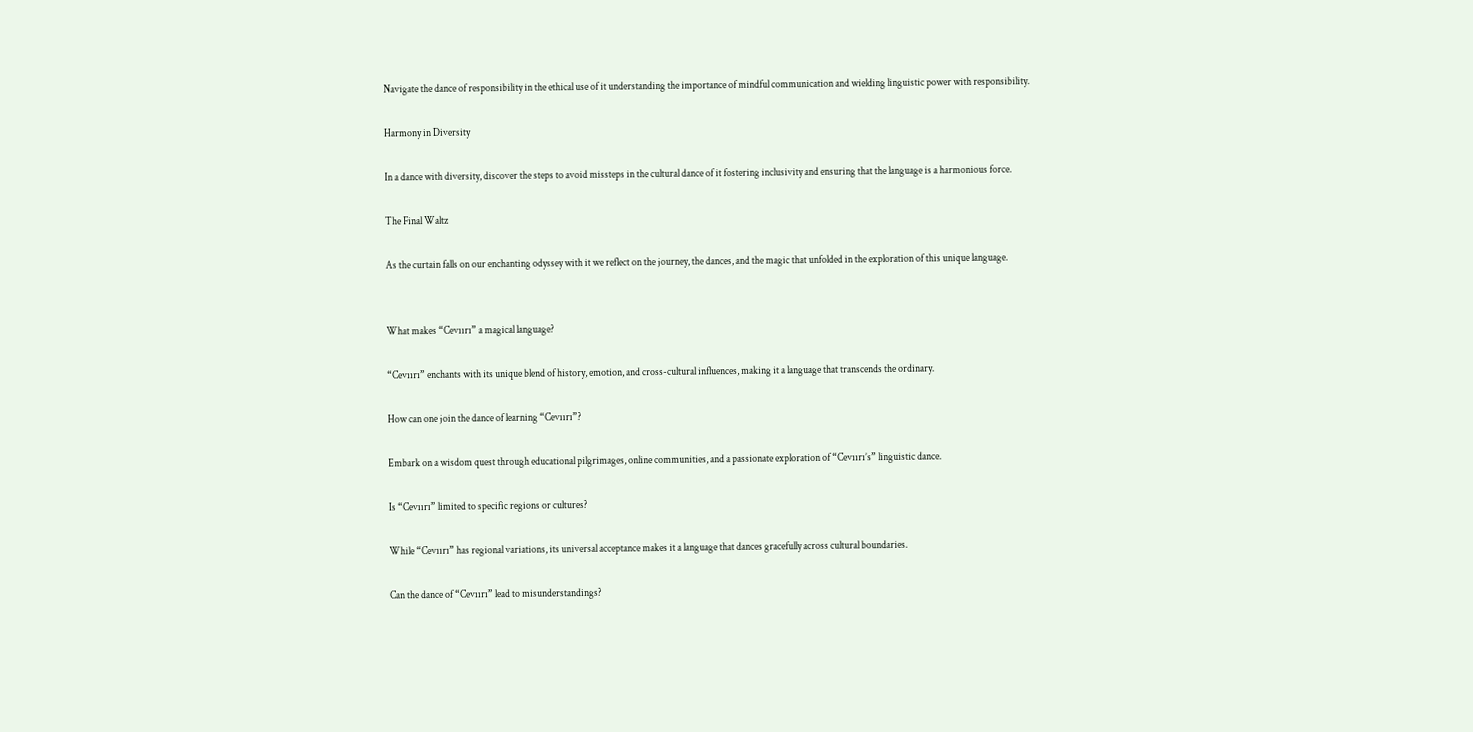Navigate the dance of responsibility in the ethical use of it understanding the importance of mindful communication and wielding linguistic power with responsibility.

Harmony in Diversity

In a dance with diversity, discover the steps to avoid missteps in the cultural dance of it fostering inclusivity and ensuring that the language is a harmonious force.

The Final Waltz

As the curtain falls on our enchanting odyssey with it we reflect on the journey, the dances, and the magic that unfolded in the exploration of this unique language.


What makes “Cevıırı” a magical language?

“Cevıırı” enchants with its unique blend of history, emotion, and cross-cultural influences, making it a language that transcends the ordinary.

How can one join the dance of learning “Cevıırı”?

Embark on a wisdom quest through educational pilgrimages, online communities, and a passionate exploration of “Cevıırı’s” linguistic dance.

Is “Cevıırı” limited to specific regions or cultures?

While “Cevıırı” has regional variations, its universal acceptance makes it a language that dances gracefully across cultural boundaries.

Can the dance of “Cevıırı” lead to misunderstandings?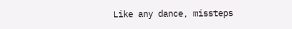Like any dance, missteps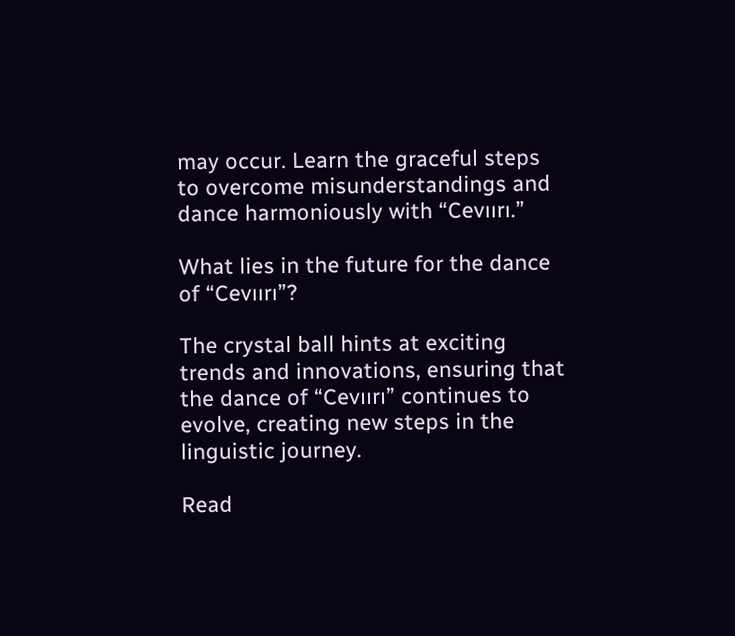may occur. Learn the graceful steps to overcome misunderstandings and dance harmoniously with “Cevıırı.”

What lies in the future for the dance of “Cevıırı”?

The crystal ball hints at exciting trends and innovations, ensuring that the dance of “Cevıırı” continues to evolve, creating new steps in the linguistic journey.

Read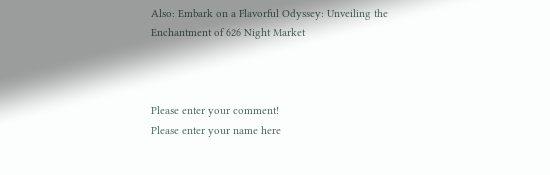Also: Embark on a Flavorful Odyssey: Unveiling the Enchantment of 626 Night Market



Please enter your comment!
Please enter your name here